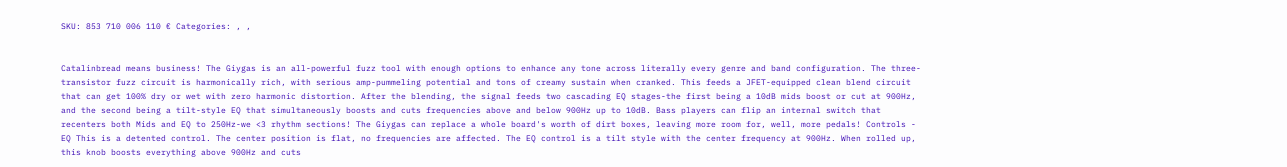SKU: 853 710 006 110 € Categories: , ,


Catalinbread means business! The Giygas is an all-powerful fuzz tool with enough options to enhance any tone across literally every genre and band configuration. The three-transistor fuzz circuit is harmonically rich, with serious amp-pummeling potential and tons of creamy sustain when cranked. This feeds a JFET-equipped clean blend circuit that can get 100% dry or wet with zero harmonic distortion. After the blending, the signal feeds two cascading EQ stages-the first being a 10dB mids boost or cut at 900Hz, and the second being a tilt-style EQ that simultaneously boosts and cuts frequencies above and below 900Hz up to 10dB. Bass players can flip an internal switch that recenters both Mids and EQ to 250Hz-we <3 rhythm sections! The Giygas can replace a whole board's worth of dirt boxes, leaving more room for, well, more pedals! Controls - EQ This is a detented control. The center position is flat, no frequencies are affected. The EQ control is a tilt style with the center frequency at 900Hz. When rolled up, this knob boosts everything above 900Hz and cuts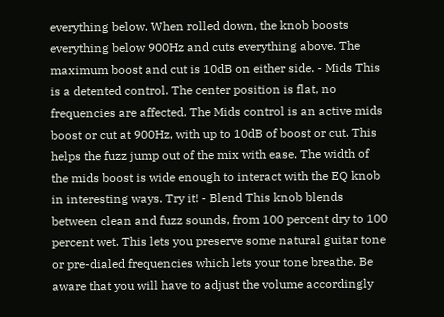everything below. When rolled down, the knob boosts everything below 900Hz and cuts everything above. The maximum boost and cut is 10dB on either side. - Mids This is a detented control. The center position is flat, no frequencies are affected. The Mids control is an active mids boost or cut at 900Hz, with up to 10dB of boost or cut. This helps the fuzz jump out of the mix with ease. The width of the mids boost is wide enough to interact with the EQ knob in interesting ways. Try it! - Blend This knob blends between clean and fuzz sounds, from 100 percent dry to 100 percent wet. This lets you preserve some natural guitar tone or pre-dialed frequencies which lets your tone breathe. Be aware that you will have to adjust the volume accordingly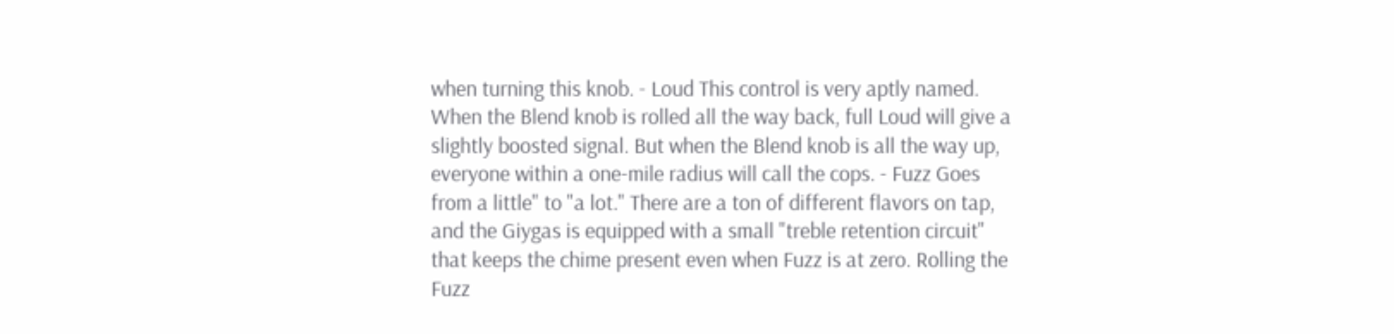when turning this knob. - Loud This control is very aptly named. When the Blend knob is rolled all the way back, full Loud will give a slightly boosted signal. But when the Blend knob is all the way up, everyone within a one-mile radius will call the cops. - Fuzz Goes from a little" to "a lot." There are a ton of different flavors on tap, and the Giygas is equipped with a small "treble retention circuit" that keeps the chime present even when Fuzz is at zero. Rolling the Fuzz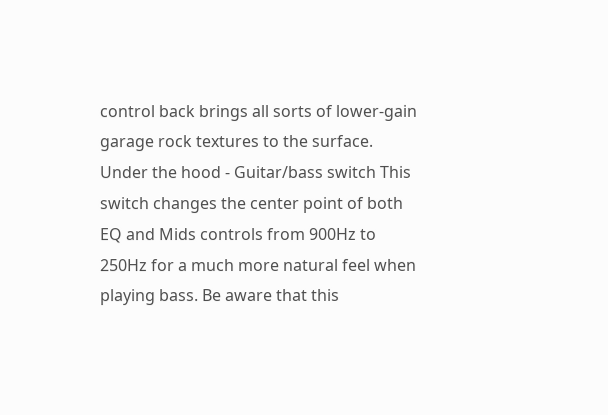control back brings all sorts of lower-gain garage rock textures to the surface. Under the hood - Guitar/bass switch This switch changes the center point of both EQ and Mids controls from 900Hz to 250Hz for a much more natural feel when playing bass. Be aware that this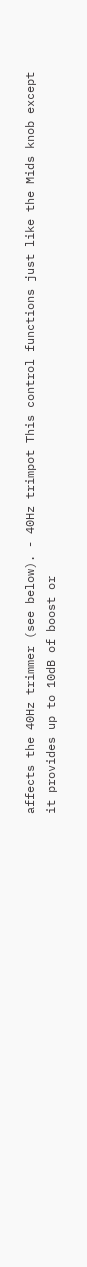affects the 40Hz trimmer (see below). - 40Hz trimpot This control functions just like the Mids knob except it provides up to 10dB of boost or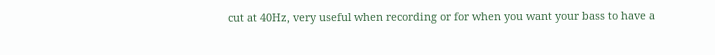cut at 40Hz, very useful when recording or for when you want your bass to have a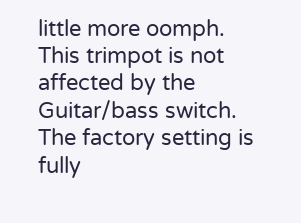little more oomph. This trimpot is not affected by the Guitar/bass switch. The factory setting is fully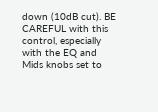down (10dB cut). BE CAREFUL with this control, especially with the EQ and Mids knobs set to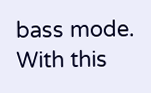bass mode. With this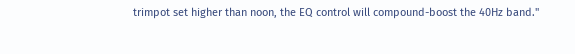trimpot set higher than noon, the EQ control will compound-boost the 40Hz band."